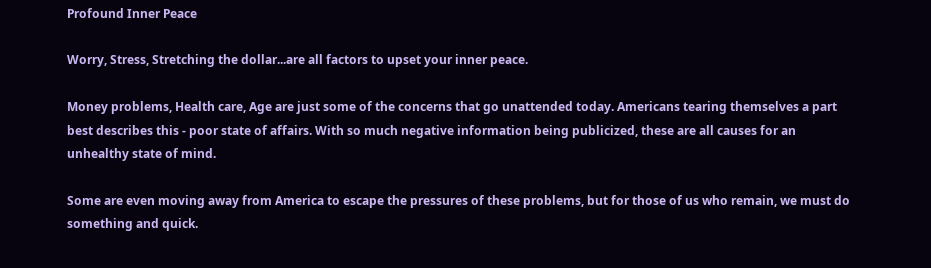Profound Inner Peace

Worry, Stress, Stretching the dollar...are all factors to upset your inner peace.

Money problems, Health care, Age are just some of the concerns that go unattended today. Americans tearing themselves a part best describes this - poor state of affairs. With so much negative information being publicized, these are all causes for an unhealthy state of mind.

Some are even moving away from America to escape the pressures of these problems, but for those of us who remain, we must do something and quick.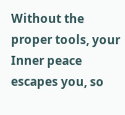Without the proper tools, your Inner peace escapes you, so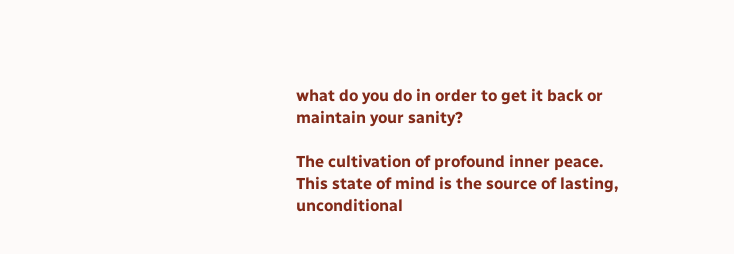what do you do in order to get it back or maintain your sanity?

The cultivation of profound inner peace. This state of mind is the source of lasting, unconditional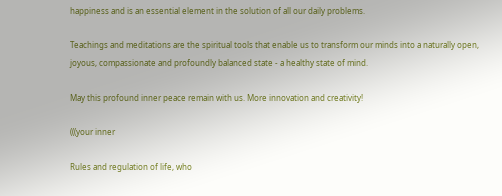happiness and is an essential element in the solution of all our daily problems.

Teachings and meditations are the spiritual tools that enable us to transform our minds into a naturally open, joyous, compassionate and profoundly balanced state - a healthy state of mind.

May this profound inner peace remain with us. More innovation and creativity!

(((your inner

Rules and regulation of life, who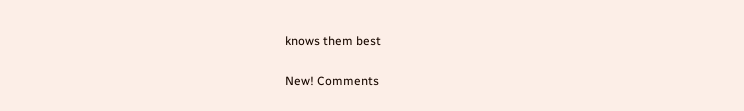knows them best

New! Comments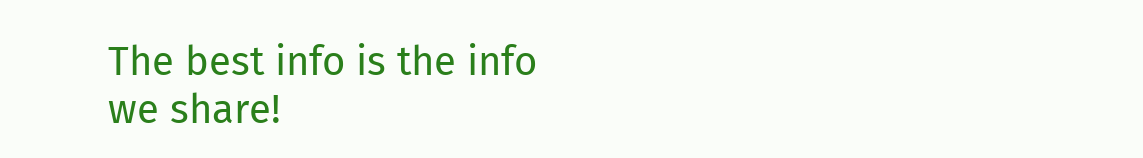The best info is the info we share!